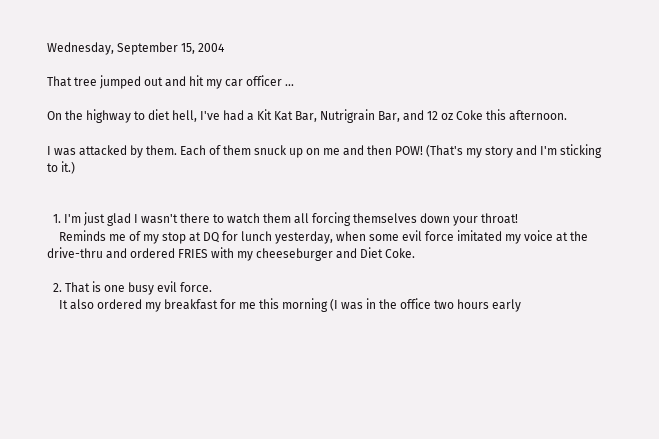Wednesday, September 15, 2004

That tree jumped out and hit my car officer ...

On the highway to diet hell, I've had a Kit Kat Bar, Nutrigrain Bar, and 12 oz Coke this afternoon.

I was attacked by them. Each of them snuck up on me and then POW! (That's my story and I'm sticking to it.)


  1. I'm just glad I wasn't there to watch them all forcing themselves down your throat!
    Reminds me of my stop at DQ for lunch yesterday, when some evil force imitated my voice at the drive-thru and ordered FRIES with my cheeseburger and Diet Coke.

  2. That is one busy evil force.
    It also ordered my breakfast for me this morning (I was in the office two hours early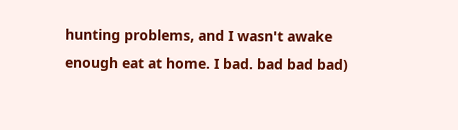hunting problems, and I wasn't awake enough eat at home. I bad. bad bad bad)